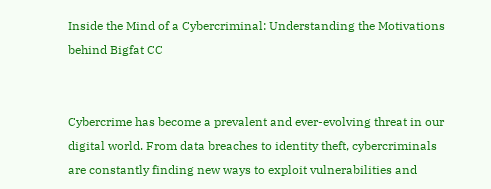Inside the Mind of a Cybercriminal: Understanding the Motivations behind Bigfat CC


Cybercrime has become a prevalent and ever-evolving threat in our digital world. From data breaches to identity theft, cybercriminals are constantly finding new ways to exploit vulnerabilities and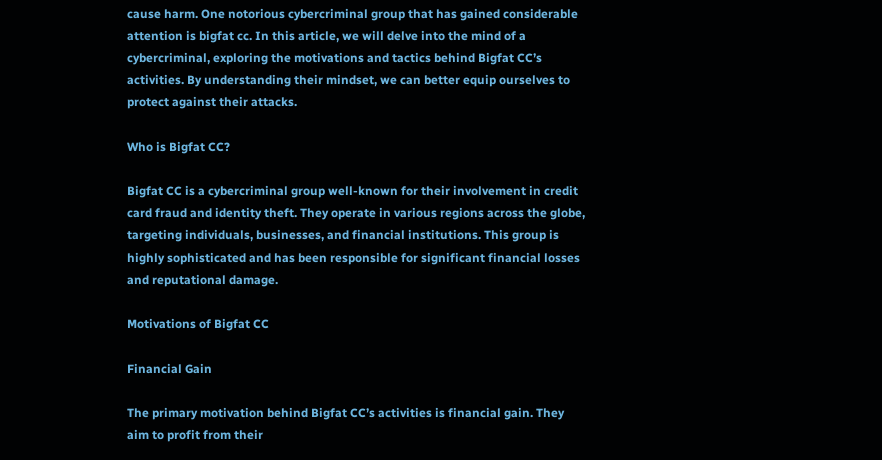cause harm. One notorious cybercriminal group that has gained considerable attention is bigfat cc. In this article, we will delve into the mind of a cybercriminal, exploring the motivations and tactics behind Bigfat CC’s activities. By understanding their mindset, we can better equip ourselves to protect against their attacks.

Who is Bigfat CC?

Bigfat CC is a cybercriminal group well-known for their involvement in credit card fraud and identity theft. They operate in various regions across the globe, targeting individuals, businesses, and financial institutions. This group is highly sophisticated and has been responsible for significant financial losses and reputational damage.

Motivations of Bigfat CC

Financial Gain

The primary motivation behind Bigfat CC’s activities is financial gain. They aim to profit from their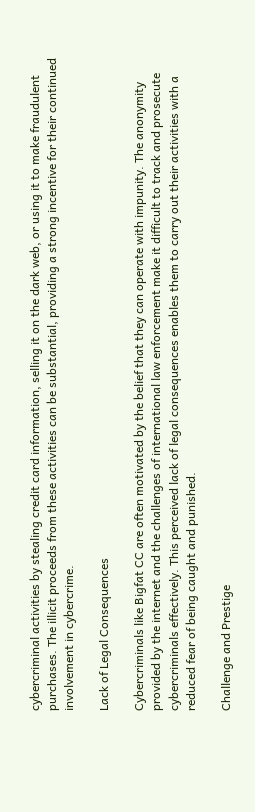cybercriminal activities by stealing credit card information, selling it on the dark web, or using it to make fraudulent purchases. The illicit proceeds from these activities can be substantial, providing a strong incentive for their continued involvement in cybercrime.

Lack of Legal Consequences

Cybercriminals like Bigfat CC are often motivated by the belief that they can operate with impunity. The anonymity provided by the internet and the challenges of international law enforcement make it difficult to track and prosecute cybercriminals effectively. This perceived lack of legal consequences enables them to carry out their activities with a reduced fear of being caught and punished.

Challenge and Prestige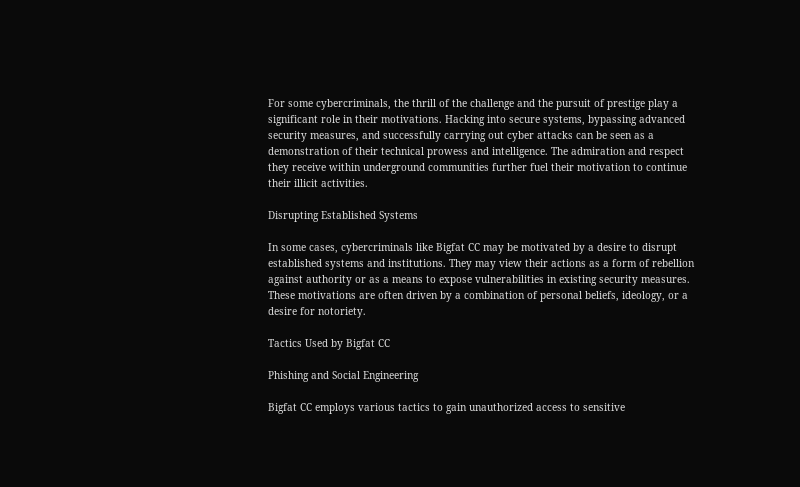For some cybercriminals, the thrill of the challenge and the pursuit of prestige play a significant role in their motivations. Hacking into secure systems, bypassing advanced security measures, and successfully carrying out cyber attacks can be seen as a demonstration of their technical prowess and intelligence. The admiration and respect they receive within underground communities further fuel their motivation to continue their illicit activities.

Disrupting Established Systems

In some cases, cybercriminals like Bigfat CC may be motivated by a desire to disrupt established systems and institutions. They may view their actions as a form of rebellion against authority or as a means to expose vulnerabilities in existing security measures. These motivations are often driven by a combination of personal beliefs, ideology, or a desire for notoriety.

Tactics Used by Bigfat CC

Phishing and Social Engineering

Bigfat CC employs various tactics to gain unauthorized access to sensitive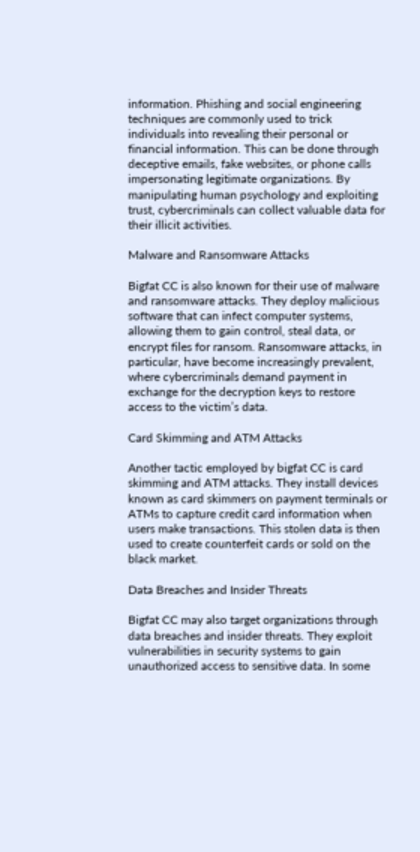information. Phishing and social engineering techniques are commonly used to trick individuals into revealing their personal or financial information. This can be done through deceptive emails, fake websites, or phone calls impersonating legitimate organizations. By manipulating human psychology and exploiting trust, cybercriminals can collect valuable data for their illicit activities.

Malware and Ransomware Attacks

Bigfat CC is also known for their use of malware and ransomware attacks. They deploy malicious software that can infect computer systems, allowing them to gain control, steal data, or encrypt files for ransom. Ransomware attacks, in particular, have become increasingly prevalent, where cybercriminals demand payment in exchange for the decryption keys to restore access to the victim’s data.

Card Skimming and ATM Attacks

Another tactic employed by bigfat CC is card skimming and ATM attacks. They install devices known as card skimmers on payment terminals or ATMs to capture credit card information when users make transactions. This stolen data is then used to create counterfeit cards or sold on the black market.

Data Breaches and Insider Threats

Bigfat CC may also target organizations through data breaches and insider threats. They exploit vulnerabilities in security systems to gain unauthorized access to sensitive data. In some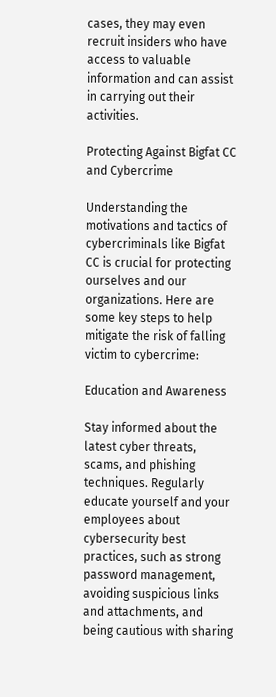cases, they may even recruit insiders who have access to valuable information and can assist in carrying out their activities.

Protecting Against Bigfat CC and Cybercrime

Understanding the motivations and tactics of cybercriminals like Bigfat CC is crucial for protecting ourselves and our organizations. Here are some key steps to help mitigate the risk of falling victim to cybercrime:

Education and Awareness

Stay informed about the latest cyber threats, scams, and phishing techniques. Regularly educate yourself and your employees about cybersecurity best practices, such as strong password management, avoiding suspicious links and attachments, and being cautious with sharing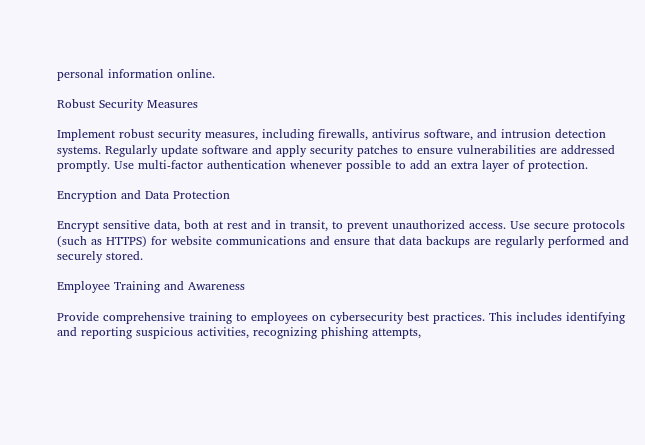personal information online.

Robust Security Measures

Implement robust security measures, including firewalls, antivirus software, and intrusion detection systems. Regularly update software and apply security patches to ensure vulnerabilities are addressed promptly. Use multi-factor authentication whenever possible to add an extra layer of protection.

Encryption and Data Protection

Encrypt sensitive data, both at rest and in transit, to prevent unauthorized access. Use secure protocols (such as HTTPS) for website communications and ensure that data backups are regularly performed and securely stored.

Employee Training and Awareness

Provide comprehensive training to employees on cybersecurity best practices. This includes identifying and reporting suspicious activities, recognizing phishing attempts,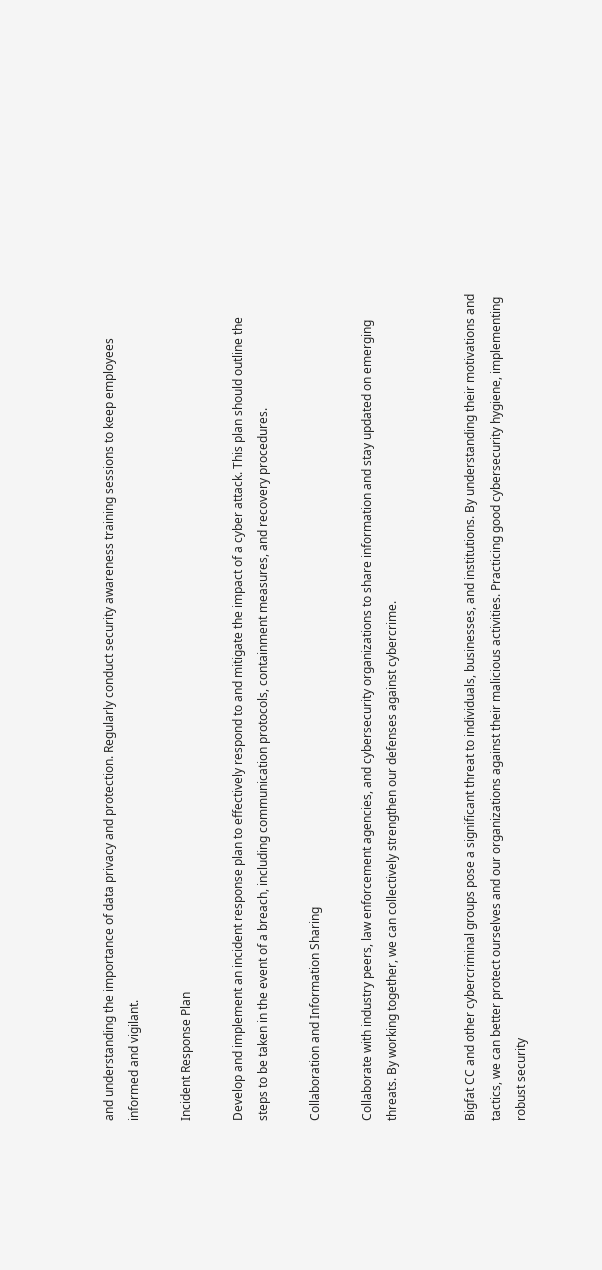and understanding the importance of data privacy and protection. Regularly conduct security awareness training sessions to keep employees informed and vigilant.

Incident Response Plan

Develop and implement an incident response plan to effectively respond to and mitigate the impact of a cyber attack. This plan should outline the steps to be taken in the event of a breach, including communication protocols, containment measures, and recovery procedures.

Collaboration and Information Sharing

Collaborate with industry peers, law enforcement agencies, and cybersecurity organizations to share information and stay updated on emerging threats. By working together, we can collectively strengthen our defenses against cybercrime.


Bigfat CC and other cybercriminal groups pose a significant threat to individuals, businesses, and institutions. By understanding their motivations and tactics, we can better protect ourselves and our organizations against their malicious activities. Practicing good cybersecurity hygiene, implementing robust security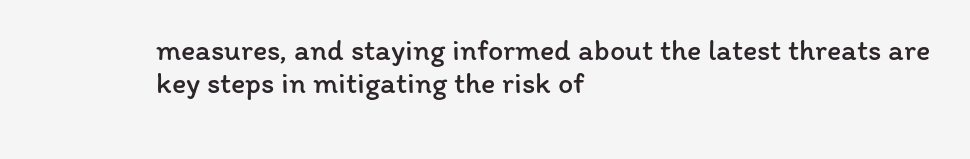measures, and staying informed about the latest threats are key steps in mitigating the risk of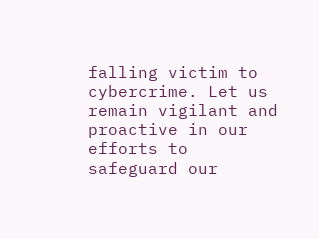falling victim to cybercrime. Let us remain vigilant and proactive in our efforts to safeguard our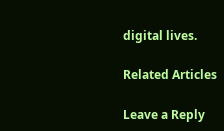digital lives.

Related Articles

Leave a Reply